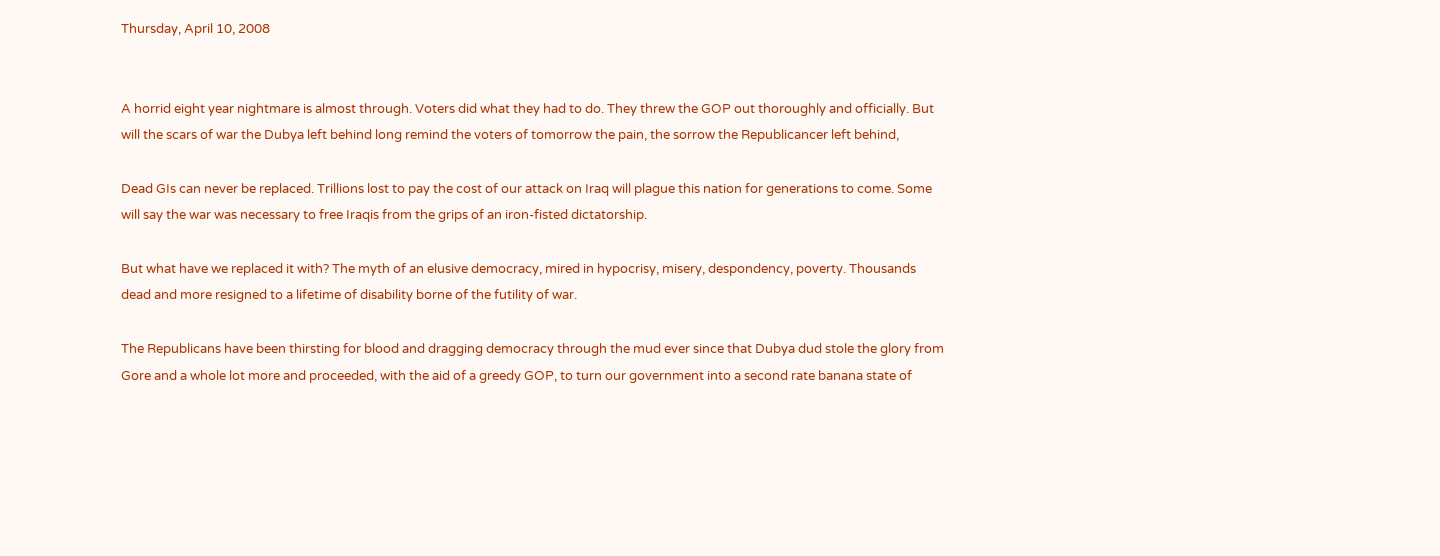Thursday, April 10, 2008


A horrid eight year nightmare is almost through. Voters did what they had to do. They threw the GOP out thoroughly and officially. But will the scars of war the Dubya left behind long remind the voters of tomorrow the pain, the sorrow the Republicancer left behind,

Dead GIs can never be replaced. Trillions lost to pay the cost of our attack on Iraq will plague this nation for generations to come. Some will say the war was necessary to free Iraqis from the grips of an iron-fisted dictatorship.

But what have we replaced it with? The myth of an elusive democracy, mired in hypocrisy, misery, despondency, poverty. Thousands dead and more resigned to a lifetime of disability borne of the futility of war.

The Republicans have been thirsting for blood and dragging democracy through the mud ever since that Dubya dud stole the glory from Gore and a whole lot more and proceeded, with the aid of a greedy GOP, to turn our government into a second rate banana state of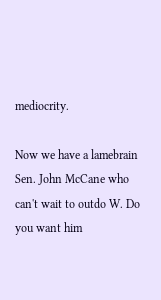mediocrity.

Now we have a lamebrain Sen. John McCane who can't wait to outdo W. Do you want him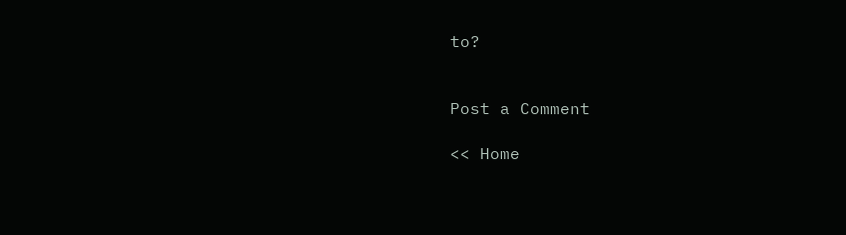to?


Post a Comment

<< Home